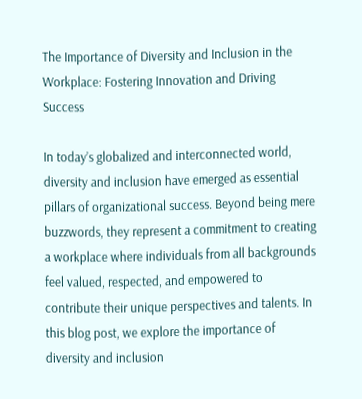The Importance of Diversity and Inclusion in the Workplace: Fostering Innovation and Driving Success

In today’s globalized and interconnected world, diversity and inclusion have emerged as essential pillars of organizational success. Beyond being mere buzzwords, they represent a commitment to creating a workplace where individuals from all backgrounds feel valued, respected, and empowered to contribute their unique perspectives and talents. In this blog post, we explore the importance of diversity and inclusion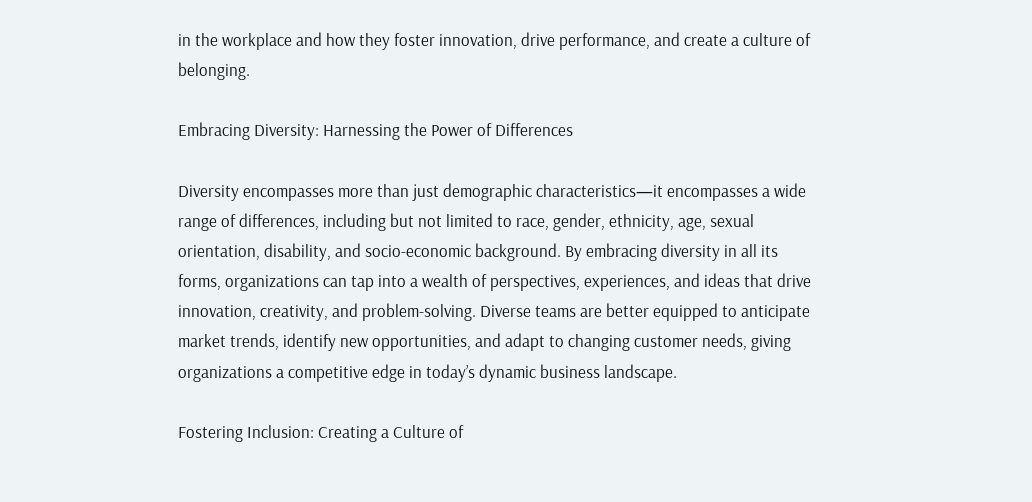in the workplace and how they foster innovation, drive performance, and create a culture of belonging.

Embracing Diversity: Harnessing the Power of Differences

Diversity encompasses more than just demographic characteristics—it encompasses a wide range of differences, including but not limited to race, gender, ethnicity, age, sexual orientation, disability, and socio-economic background. By embracing diversity in all its forms, organizations can tap into a wealth of perspectives, experiences, and ideas that drive innovation, creativity, and problem-solving. Diverse teams are better equipped to anticipate market trends, identify new opportunities, and adapt to changing customer needs, giving organizations a competitive edge in today’s dynamic business landscape.

Fostering Inclusion: Creating a Culture of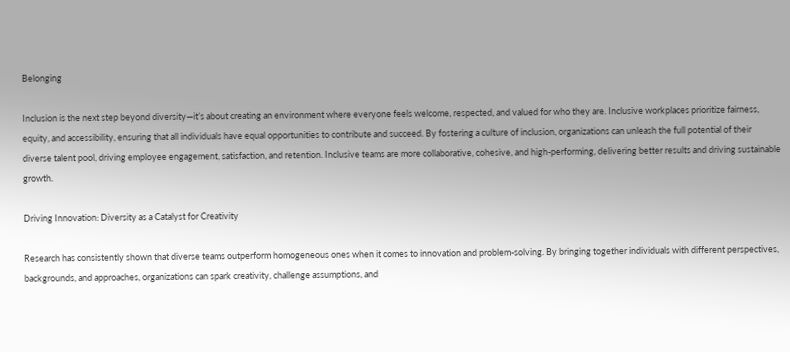Belonging

Inclusion is the next step beyond diversity—it’s about creating an environment where everyone feels welcome, respected, and valued for who they are. Inclusive workplaces prioritize fairness, equity, and accessibility, ensuring that all individuals have equal opportunities to contribute and succeed. By fostering a culture of inclusion, organizations can unleash the full potential of their diverse talent pool, driving employee engagement, satisfaction, and retention. Inclusive teams are more collaborative, cohesive, and high-performing, delivering better results and driving sustainable growth.

Driving Innovation: Diversity as a Catalyst for Creativity

Research has consistently shown that diverse teams outperform homogeneous ones when it comes to innovation and problem-solving. By bringing together individuals with different perspectives, backgrounds, and approaches, organizations can spark creativity, challenge assumptions, and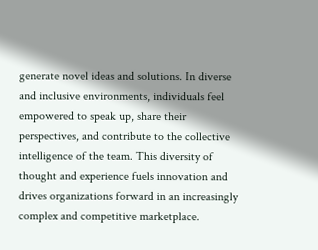generate novel ideas and solutions. In diverse and inclusive environments, individuals feel empowered to speak up, share their perspectives, and contribute to the collective intelligence of the team. This diversity of thought and experience fuels innovation and drives organizations forward in an increasingly complex and competitive marketplace.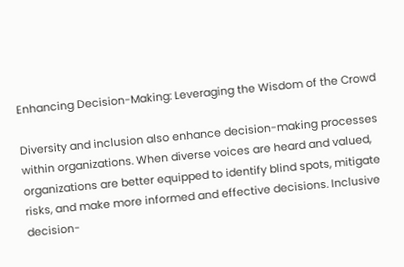Enhancing Decision-Making: Leveraging the Wisdom of the Crowd

Diversity and inclusion also enhance decision-making processes within organizations. When diverse voices are heard and valued, organizations are better equipped to identify blind spots, mitigate risks, and make more informed and effective decisions. Inclusive decision-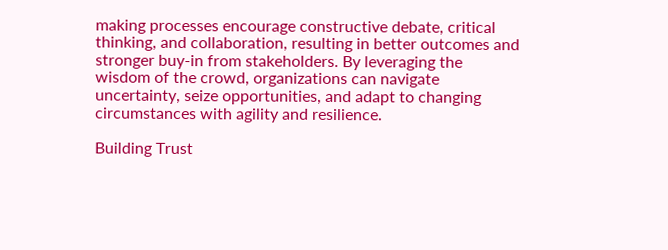making processes encourage constructive debate, critical thinking, and collaboration, resulting in better outcomes and stronger buy-in from stakeholders. By leveraging the wisdom of the crowd, organizations can navigate uncertainty, seize opportunities, and adapt to changing circumstances with agility and resilience.

Building Trust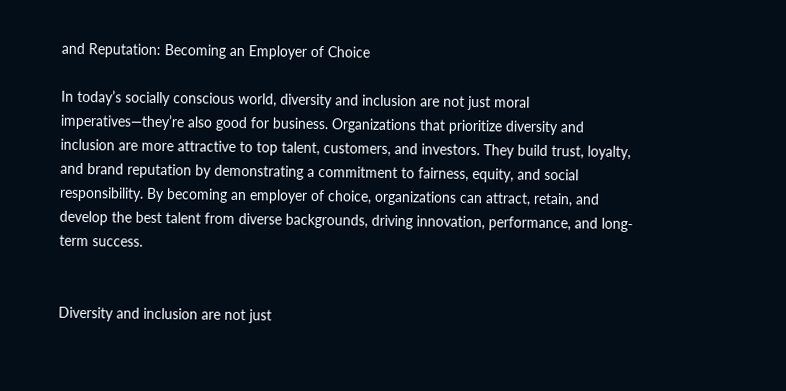and Reputation: Becoming an Employer of Choice

In today’s socially conscious world, diversity and inclusion are not just moral imperatives—they’re also good for business. Organizations that prioritize diversity and inclusion are more attractive to top talent, customers, and investors. They build trust, loyalty, and brand reputation by demonstrating a commitment to fairness, equity, and social responsibility. By becoming an employer of choice, organizations can attract, retain, and develop the best talent from diverse backgrounds, driving innovation, performance, and long-term success.


Diversity and inclusion are not just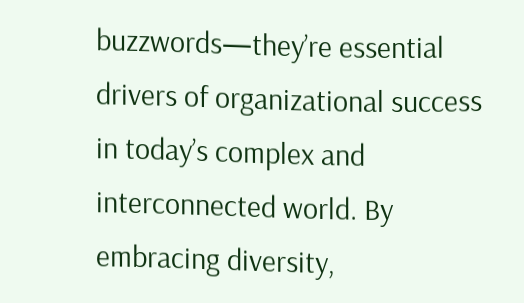buzzwords—they’re essential drivers of organizational success in today’s complex and interconnected world. By embracing diversity,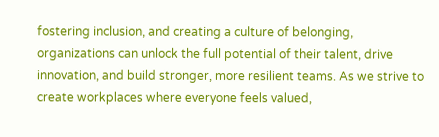fostering inclusion, and creating a culture of belonging, organizations can unlock the full potential of their talent, drive innovation, and build stronger, more resilient teams. As we strive to create workplaces where everyone feels valued,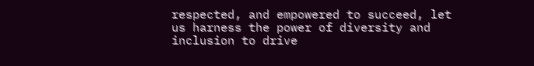respected, and empowered to succeed, let us harness the power of diversity and inclusion to drive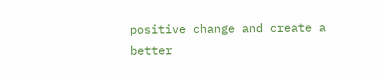positive change and create a better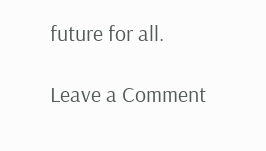future for all.

Leave a Comment